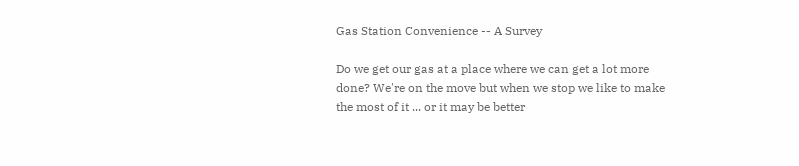Gas Station Convenience -- A Survey

Do we get our gas at a place where we can get a lot more done? We're on the move but when we stop we like to make the most of it ... or it may be better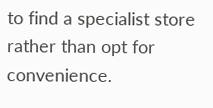to find a specialist store rather than opt for convenience.